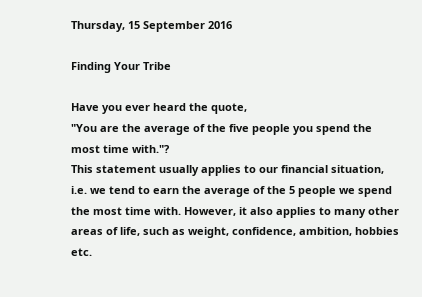Thursday, 15 September 2016

Finding Your Tribe

Have you ever heard the quote,
"You are the average of the five people you spend the most time with."?
This statement usually applies to our financial situation, i.e. we tend to earn the average of the 5 people we spend the most time with. However, it also applies to many other areas of life, such as weight, confidence, ambition, hobbies etc.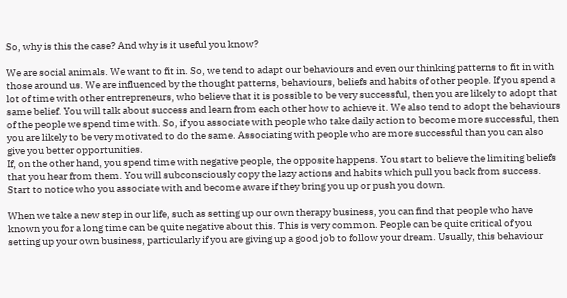So, why is this the case? And why is it useful you know?

We are social animals. We want to fit in. So, we tend to adapt our behaviours and even our thinking patterns to fit in with those around us. We are influenced by the thought patterns, behaviours, beliefs and habits of other people. If you spend a lot of time with other entrepreneurs, who believe that it is possible to be very successful, then you are likely to adopt that same belief. You will talk about success and learn from each other how to achieve it. We also tend to adopt the behaviours of the people we spend time with. So, if you associate with people who take daily action to become more successful, then you are likely to be very motivated to do the same. Associating with people who are more successful than you can also give you better opportunities.
If, on the other hand, you spend time with negative people, the opposite happens. You start to believe the limiting beliefs that you hear from them. You will subconsciously copy the lazy actions and habits which pull you back from success. Start to notice who you associate with and become aware if they bring you up or push you down.

When we take a new step in our life, such as setting up our own therapy business, you can find that people who have known you for a long time can be quite negative about this. This is very common. People can be quite critical of you setting up your own business, particularly if you are giving up a good job to follow your dream. Usually, this behaviour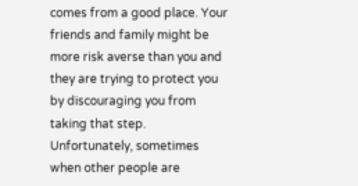comes from a good place. Your friends and family might be more risk averse than you and they are trying to protect you by discouraging you from taking that step.
Unfortunately, sometimes when other people are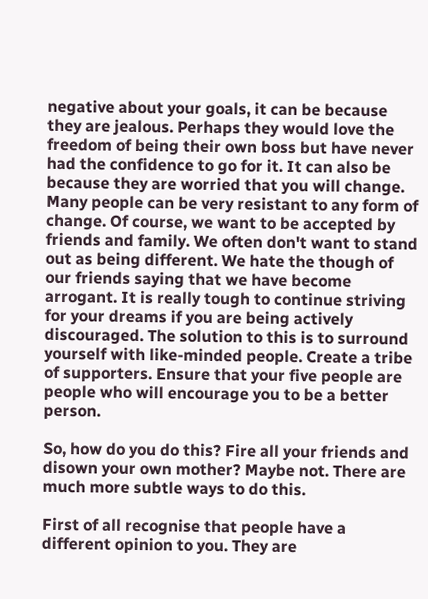negative about your goals, it can be because they are jealous. Perhaps they would love the freedom of being their own boss but have never had the confidence to go for it. It can also be because they are worried that you will change. Many people can be very resistant to any form of change. Of course, we want to be accepted by friends and family. We often don't want to stand out as being different. We hate the though of our friends saying that we have become arrogant. It is really tough to continue striving for your dreams if you are being actively discouraged. The solution to this is to surround yourself with like-minded people. Create a tribe of supporters. Ensure that your five people are people who will encourage you to be a better person.

So, how do you do this? Fire all your friends and disown your own mother? Maybe not. There are much more subtle ways to do this.

First of all recognise that people have a different opinion to you. They are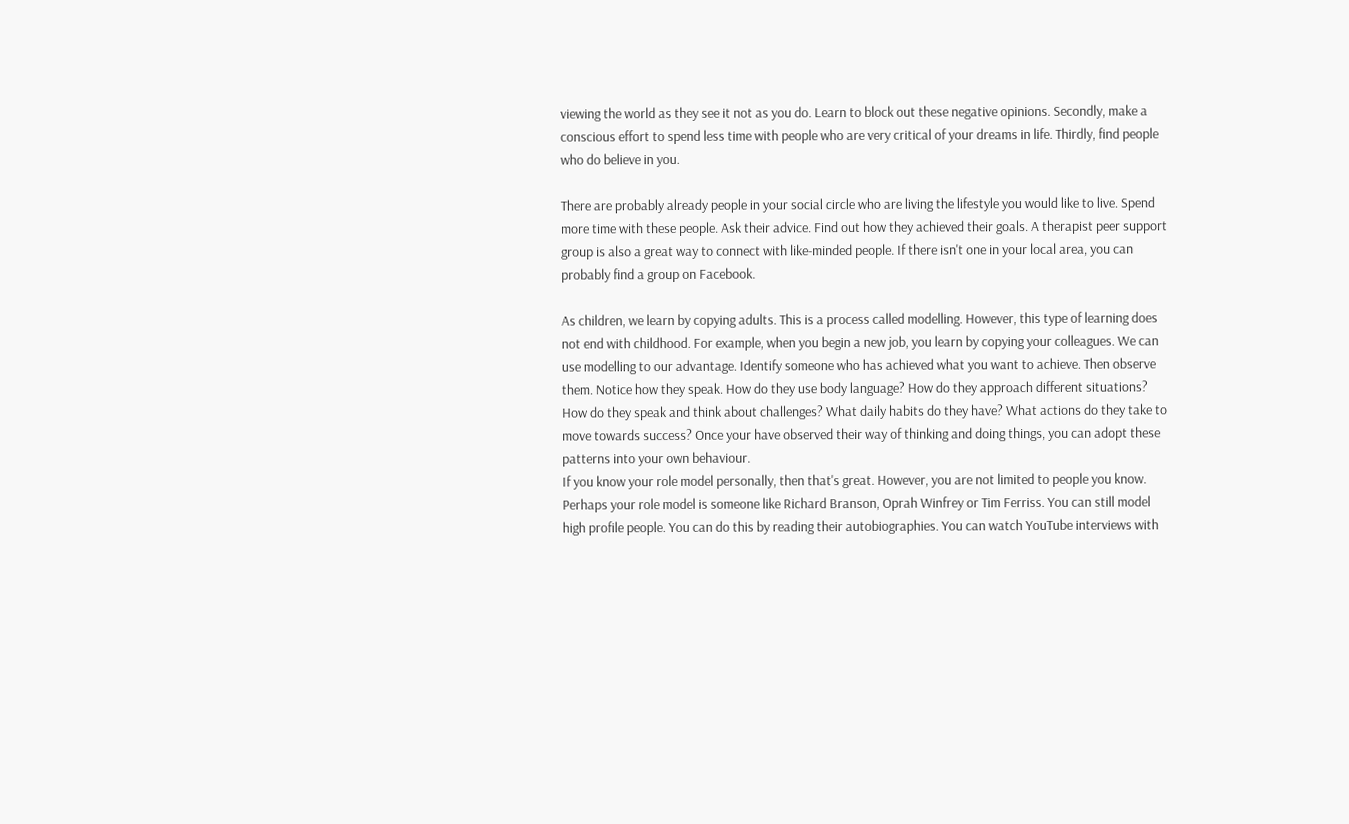viewing the world as they see it not as you do. Learn to block out these negative opinions. Secondly, make a conscious effort to spend less time with people who are very critical of your dreams in life. Thirdly, find people who do believe in you.

There are probably already people in your social circle who are living the lifestyle you would like to live. Spend more time with these people. Ask their advice. Find out how they achieved their goals. A therapist peer support group is also a great way to connect with like-minded people. If there isn't one in your local area, you can probably find a group on Facebook.

As children, we learn by copying adults. This is a process called modelling. However, this type of learning does not end with childhood. For example, when you begin a new job, you learn by copying your colleagues. We can use modelling to our advantage. Identify someone who has achieved what you want to achieve. Then observe them. Notice how they speak. How do they use body language? How do they approach different situations? How do they speak and think about challenges? What daily habits do they have? What actions do they take to move towards success? Once your have observed their way of thinking and doing things, you can adopt these patterns into your own behaviour.
If you know your role model personally, then that's great. However, you are not limited to people you know. Perhaps your role model is someone like Richard Branson, Oprah Winfrey or Tim Ferriss. You can still model high profile people. You can do this by reading their autobiographies. You can watch YouTube interviews with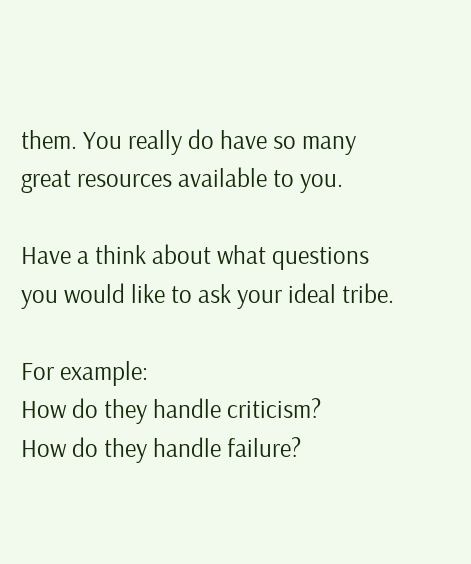them. You really do have so many great resources available to you.

Have a think about what questions you would like to ask your ideal tribe.

For example:
How do they handle criticism?
How do they handle failure?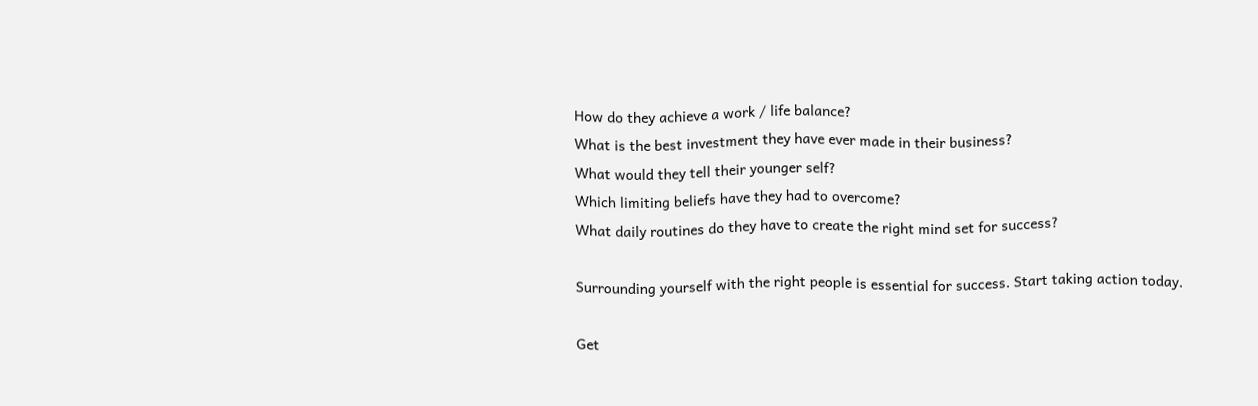How do they achieve a work / life balance?
What is the best investment they have ever made in their business?
What would they tell their younger self?
Which limiting beliefs have they had to overcome?
What daily routines do they have to create the right mind set for success?

Surrounding yourself with the right people is essential for success. Start taking action today.

Get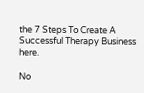the 7 Steps To Create A Successful Therapy Business here.

No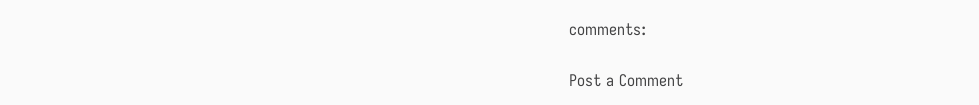comments:

Post a Comment